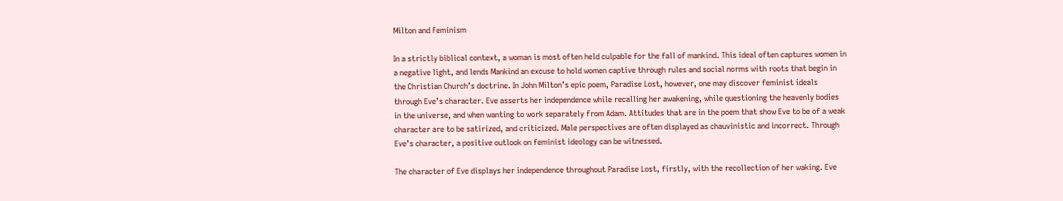Milton and Feminism

In a strictly biblical context, a woman is most often held culpable for the fall of mankind. This ideal often captures women in a negative light, and lends Mankind an excuse to hold women captive through rules and social norms with roots that begin in the Christian Church’s doctrine. In John Milton’s epic poem, Paradise Lost, however, one may discover feminist ideals through Eve’s character. Eve asserts her independence while recalling her awakening, while questioning the heavenly bodies in the universe, and when wanting to work separately from Adam. Attitudes that are in the poem that show Eve to be of a weak character are to be satirized, and criticized. Male perspectives are often displayed as chauvinistic and incorrect. Through Eve’s character, a positive outlook on feminist ideology can be witnessed.

The character of Eve displays her independence throughout Paradise Lost, firstly, with the recollection of her waking. Eve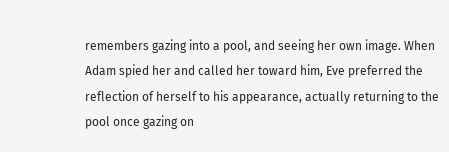remembers gazing into a pool, and seeing her own image. When Adam spied her and called her toward him, Eve preferred the reflection of herself to his appearance, actually returning to the pool once gazing on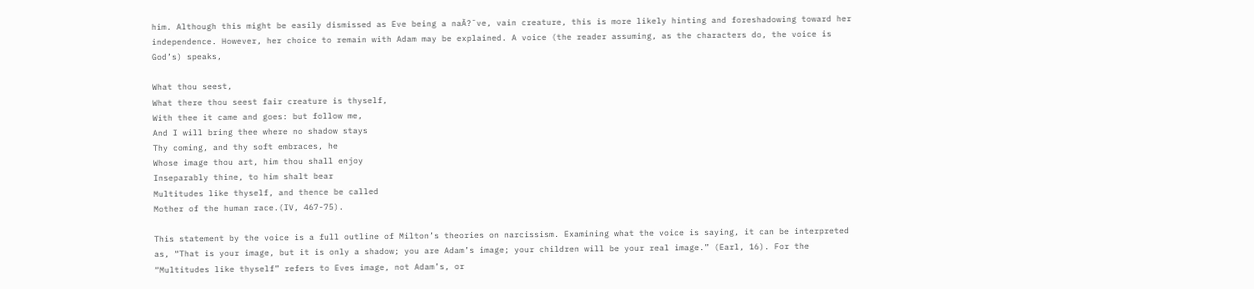him. Although this might be easily dismissed as Eve being a naÃ?¯ve, vain creature, this is more likely hinting and foreshadowing toward her independence. However, her choice to remain with Adam may be explained. A voice (the reader assuming, as the characters do, the voice is God’s) speaks,

What thou seest,
What there thou seest fair creature is thyself,
With thee it came and goes: but follow me,
And I will bring thee where no shadow stays
Thy coming, and thy soft embraces, he
Whose image thou art, him thou shall enjoy
Inseparably thine, to him shalt bear
Multitudes like thyself, and thence be called
Mother of the human race.(IV, 467-75).

This statement by the voice is a full outline of Milton’s theories on narcissism. Examining what the voice is saying, it can be interpreted as, “That is your image, but it is only a shadow; you are Adam’s image; your children will be your real image.” (Earl, 16). For the “Multitudes like thyself” refers to Eves image, not Adam’s, or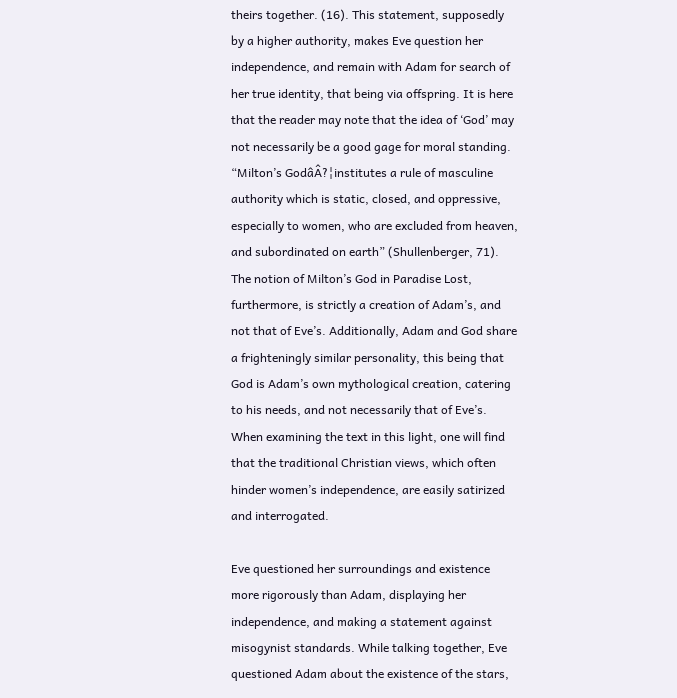theirs together. (16). This statement, supposedly by a higher authority, makes Eve question her independence, and remain with Adam for search of her true identity, that being via offspring. It is here that the reader may note that the idea of ‘God’ may not necessarily be a good gage for moral standing. “Milton’s GodâÂ?¦institutes a rule of masculine authority which is static, closed, and oppressive, especially to women, who are excluded from heaven, and subordinated on earth” (Shullenberger, 71). The notion of Milton’s God in Paradise Lost, furthermore, is strictly a creation of Adam’s, and not that of Eve’s. Additionally, Adam and God share a frighteningly similar personality, this being that God is Adam’s own mythological creation, catering to his needs, and not necessarily that of Eve’s. When examining the text in this light, one will find that the traditional Christian views, which often hinder women’s independence, are easily satirized and interrogated.

Eve questioned her surroundings and existence more rigorously than Adam, displaying her independence, and making a statement against misogynist standards. While talking together, Eve questioned Adam about the existence of the stars,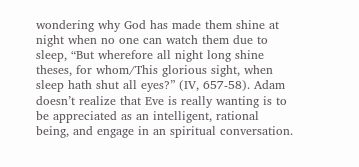wondering why God has made them shine at night when no one can watch them due to sleep, “But wherefore all night long shine theses, for whom/This glorious sight, when sleep hath shut all eyes?” (IV, 657-58). Adam doesn’t realize that Eve is really wanting is to be appreciated as an intelligent, rational being, and engage in an spiritual conversation.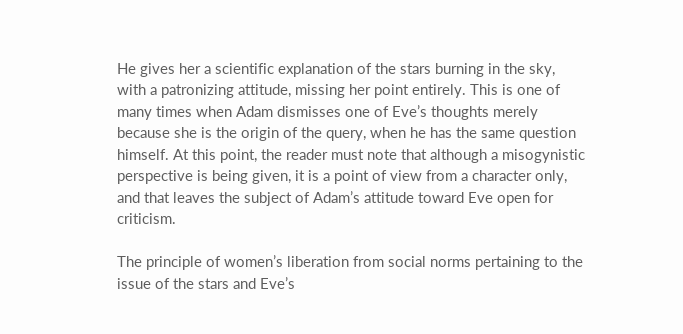He gives her a scientific explanation of the stars burning in the sky, with a patronizing attitude, missing her point entirely. This is one of many times when Adam dismisses one of Eve’s thoughts merely because she is the origin of the query, when he has the same question himself. At this point, the reader must note that although a misogynistic perspective is being given, it is a point of view from a character only, and that leaves the subject of Adam’s attitude toward Eve open for criticism.

The principle of women’s liberation from social norms pertaining to the issue of the stars and Eve’s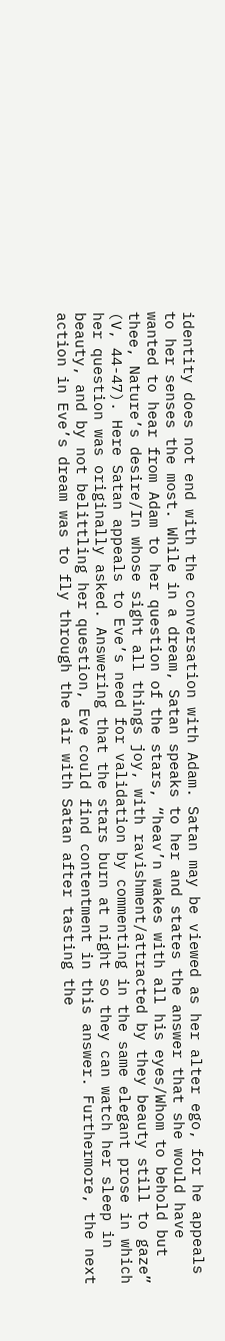identity does not end with the conversation with Adam. Satan may be viewed as her alter ego, for he appeals to her senses the most. While in a dream, Satan speaks to her and states the answer that she would have wanted to hear from Adam to her question of the stars, “heav’n wakes with all his eyes/Whom to behold but thee, Nature’s desire/In whose sight all things joy, with ravishment/attracted by they beauty still to gaze” (V, 44-47). Here Satan appeals to Eve’s need for validation by commenting in the same elegant prose in which her question was originally asked. Answering that the stars burn at night so they can watch her sleep in beauty, and by not belittling her question, Eve could find contentment in this answer. Furthermore, the next action in Eve’s dream was to fly through the air with Satan after tasting the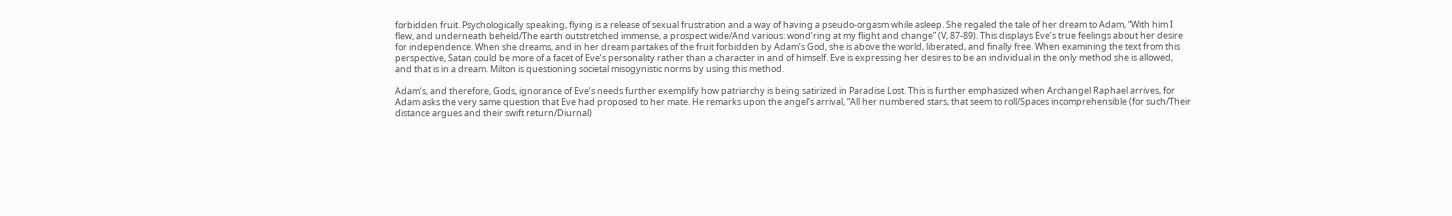forbidden fruit. Psychologically speaking, flying is a release of sexual frustration and a way of having a pseudo-orgasm while asleep. She regaled the tale of her dream to Adam, “With him I flew, and underneath beheld/The earth outstretched immense, a prospect wide/And various: wond’ring at my flight and change” (V, 87-89). This displays Eve’s true feelings about her desire for independence. When she dreams, and in her dream partakes of the fruit forbidden by Adam’s God, she is above the world, liberated, and finally free. When examining the text from this perspective, Satan could be more of a facet of Eve’s personality rather than a character in and of himself. Eve is expressing her desires to be an individual in the only method she is allowed, and that is in a dream. Milton is questioning societal misogynistic norms by using this method.

Adam’s, and therefore, Gods, ignorance of Eve’s needs further exemplify how patriarchy is being satirized in Paradise Lost. This is further emphasized when Archangel Raphael arrives, for Adam asks the very same question that Eve had proposed to her mate. He remarks upon the angel’s arrival, “All her numbered stars, that seem to roll/Spaces incomprehensible (for such/Their distance argues and their swift return/Diurnal)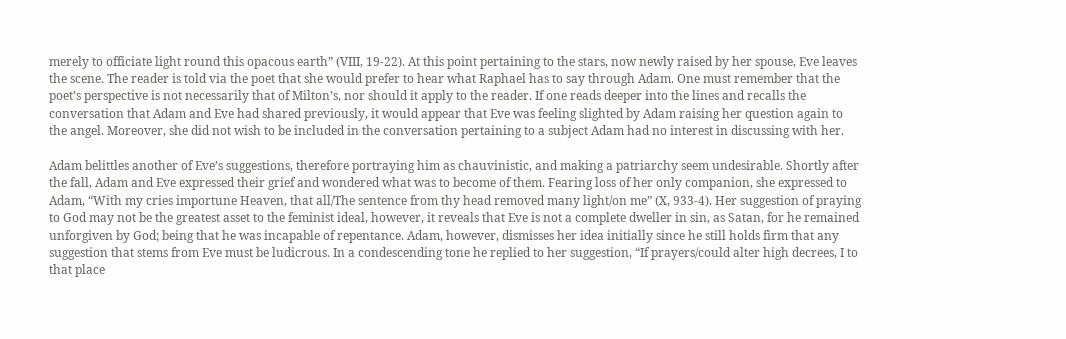merely to officiate light round this opacous earth” (VIII, 19-22). At this point pertaining to the stars, now newly raised by her spouse, Eve leaves the scene. The reader is told via the poet that she would prefer to hear what Raphael has to say through Adam. One must remember that the poet’s perspective is not necessarily that of Milton’s, nor should it apply to the reader. If one reads deeper into the lines and recalls the conversation that Adam and Eve had shared previously, it would appear that Eve was feeling slighted by Adam raising her question again to the angel. Moreover, she did not wish to be included in the conversation pertaining to a subject Adam had no interest in discussing with her.

Adam belittles another of Eve’s suggestions, therefore portraying him as chauvinistic, and making a patriarchy seem undesirable. Shortly after the fall, Adam and Eve expressed their grief and wondered what was to become of them. Fearing loss of her only companion, she expressed to Adam, “With my cries importune Heaven, that all/The sentence from thy head removed many light/on me” (X, 933-4). Her suggestion of praying to God may not be the greatest asset to the feminist ideal, however, it reveals that Eve is not a complete dweller in sin, as Satan, for he remained unforgiven by God; being that he was incapable of repentance. Adam, however, dismisses her idea initially since he still holds firm that any suggestion that stems from Eve must be ludicrous. In a condescending tone he replied to her suggestion, “If prayers/could alter high decrees, I to that place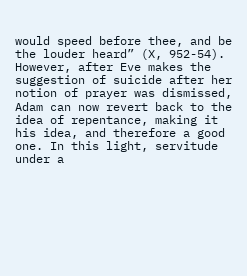would speed before thee, and be the louder heard” (X, 952-54). However, after Eve makes the suggestion of suicide after her notion of prayer was dismissed, Adam can now revert back to the idea of repentance, making it his idea, and therefore a good one. In this light, servitude under a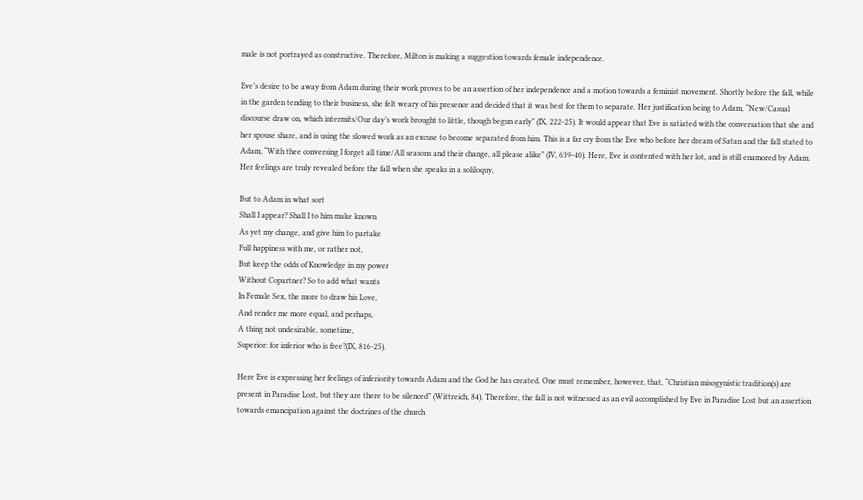male is not portrayed as constructive. Therefore, Milton is making a suggestion towards female independence.

Eve’s desire to be away from Adam during their work proves to be an assertion of her independence and a motion towards a feminist movement. Shortly before the fall, while in the garden tending to their business, she felt weary of his presence and decided that it was best for them to separate. Her justification being to Adam, “New/Casual discourse draw on, which intermits/Our day’s work brought to little, though begun early” (IX, 222-25). It would appear that Eve is satiated with the conversation that she and her spouse share, and is using the slowed work as an excuse to become separated from him. This is a far cry from the Eve who before her dream of Satan and the fall stated to Adam, “With thee conversing I forget all time/All seasons and their change, all please alike” (IV, 639-40). Here, Eve is contented with her lot, and is still enamored by Adam. Her feelings are truly revealed before the fall when she speaks in a soliloquy,

But to Adam in what sort
Shall I appear? Shall I to him make known
As yet my change, and give him to partake
Full happiness with me, or rather not,
But keep the odds of Knowledge in my power
Without Copartner? So to add what wants
In Female Sex, the more to draw his Love,
And render me more equal, and perhaps,
A thing not undesirable, sometime,
Superior: for inferior who is free?(IX, 816-25).

Here Eve is expressing her feelings of inferiority towards Adam and the God he has created. One must remember, however, that, “Christian misogynistic tradition(s) are present in Paradise Lost, but they are there to be silenced” (Wittreich, 84). Therefore, the fall is not witnessed as an evil accomplished by Eve in Paradise Lost but an assertion towards emancipation against the doctrines of the church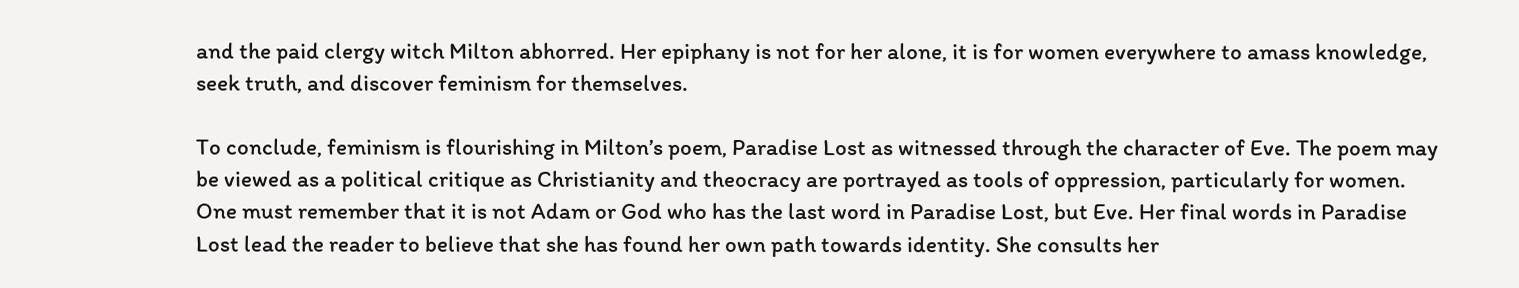and the paid clergy witch Milton abhorred. Her epiphany is not for her alone, it is for women everywhere to amass knowledge, seek truth, and discover feminism for themselves.

To conclude, feminism is flourishing in Milton’s poem, Paradise Lost as witnessed through the character of Eve. The poem may be viewed as a political critique as Christianity and theocracy are portrayed as tools of oppression, particularly for women. One must remember that it is not Adam or God who has the last word in Paradise Lost, but Eve. Her final words in Paradise Lost lead the reader to believe that she has found her own path towards identity. She consults her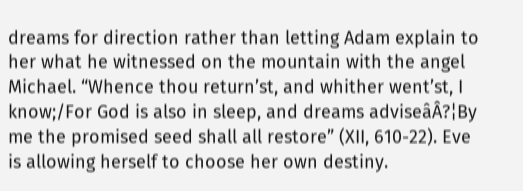dreams for direction rather than letting Adam explain to her what he witnessed on the mountain with the angel Michael. “Whence thou return’st, and whither went’st, I know;/For God is also in sleep, and dreams adviseâÂ?¦By me the promised seed shall all restore” (XII, 610-22). Eve is allowing herself to choose her own destiny.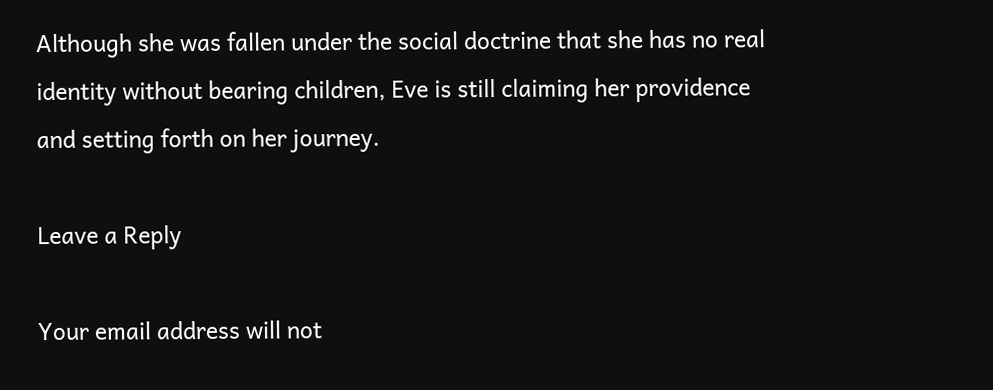Although she was fallen under the social doctrine that she has no real identity without bearing children, Eve is still claiming her providence and setting forth on her journey.

Leave a Reply

Your email address will not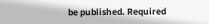be published. Required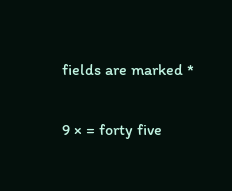fields are marked *

9 × = forty five